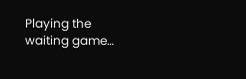Playing the waiting game…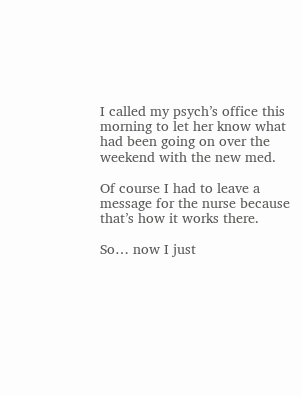I called my psych’s office this morning to let her know what had been going on over the weekend with the new med.

Of course I had to leave a message for the nurse because that’s how it works there.

So… now I just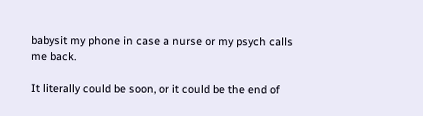babysit my phone in case a nurse or my psych calls me back.

It literally could be soon, or it could be the end of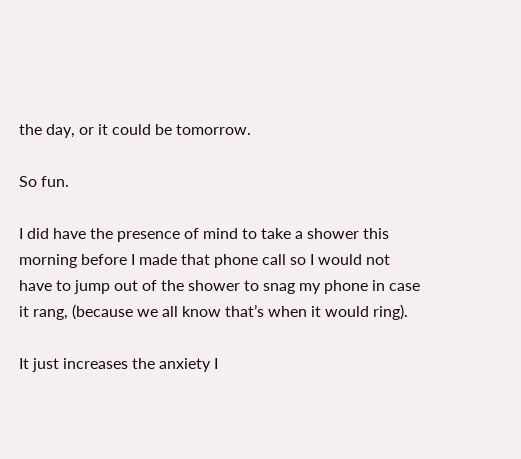the day, or it could be tomorrow.

So fun.

I did have the presence of mind to take a shower this morning before I made that phone call so I would not have to jump out of the shower to snag my phone in case it rang, (because we all know that’s when it would ring).

It just increases the anxiety I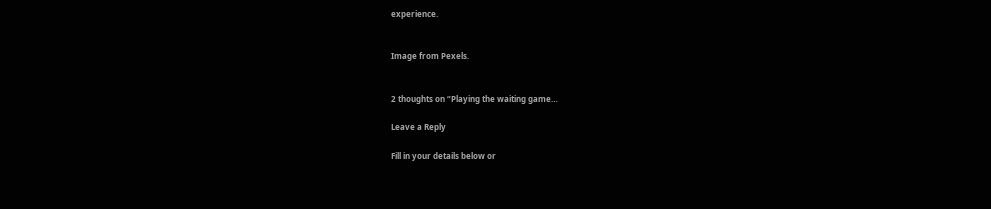experience.


Image from Pexels.


2 thoughts on “Playing the waiting game…

Leave a Reply

Fill in your details below or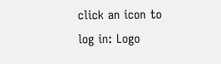click an icon to log in: Logo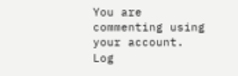You are commenting using your account. Log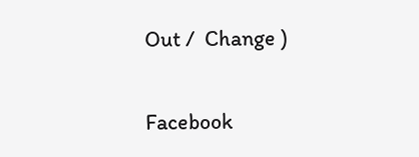Out /  Change )

Facebook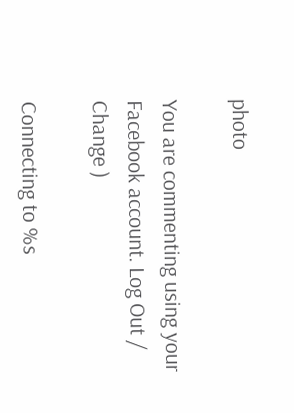photo

You are commenting using your Facebook account. Log Out /  Change )

Connecting to %s